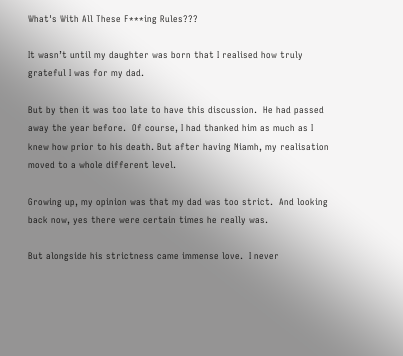What's With All These F***ing Rules???

It wasn’t until my daughter was born that I realised how truly grateful I was for my dad.

But by then it was too late to have this discussion.  He had passed away the year before.  Of course, I had thanked him as much as I knew how prior to his death. But after having Niamh, my realisation moved to a whole different level.

Growing up, my opinion was that my dad was too strict.  And looking back now, yes there were certain times he really was.

But alongside his strictness came immense love.  I never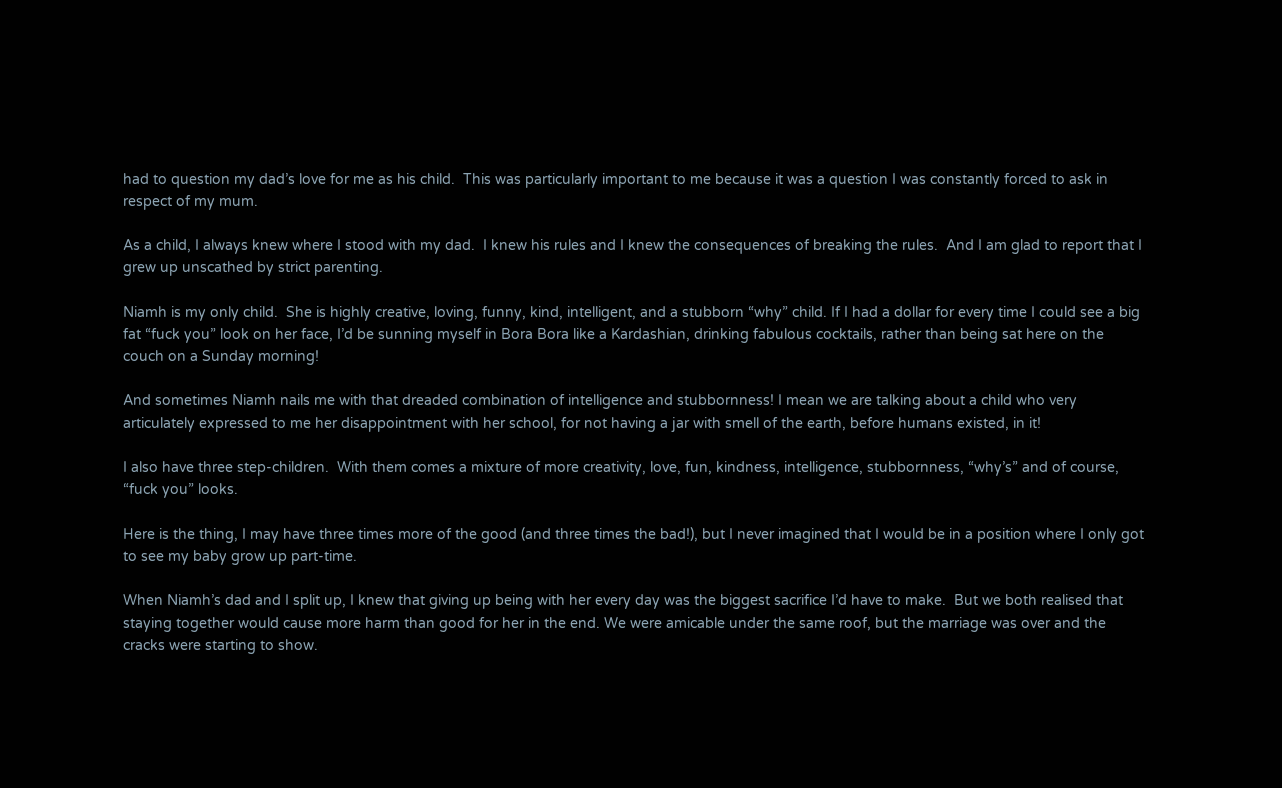had to question my dad’s love for me as his child.  This was particularly important to me because it was a question I was constantly forced to ask in respect of my mum.

As a child, I always knew where I stood with my dad.  I knew his rules and I knew the consequences of breaking the rules.  And I am glad to report that I grew up unscathed by strict parenting.

Niamh is my only child.  She is highly creative, loving, funny, kind, intelligent, and a stubborn “why” child. If I had a dollar for every time I could see a big fat “fuck you” look on her face, I’d be sunning myself in Bora Bora like a Kardashian, drinking fabulous cocktails, rather than being sat here on the couch on a Sunday morning!

And sometimes Niamh nails me with that dreaded combination of intelligence and stubbornness! I mean we are talking about a child who very articulately expressed to me her disappointment with her school, for not having a jar with smell of the earth, before humans existed, in it!

I also have three step-children.  With them comes a mixture of more creativity, love, fun, kindness, intelligence, stubbornness, “why’s” and of course, “fuck you” looks.

Here is the thing, I may have three times more of the good (and three times the bad!), but I never imagined that I would be in a position where I only got to see my baby grow up part-time.

When Niamh’s dad and I split up, I knew that giving up being with her every day was the biggest sacrifice I’d have to make.  But we both realised that staying together would cause more harm than good for her in the end. We were amicable under the same roof, but the marriage was over and the cracks were starting to show.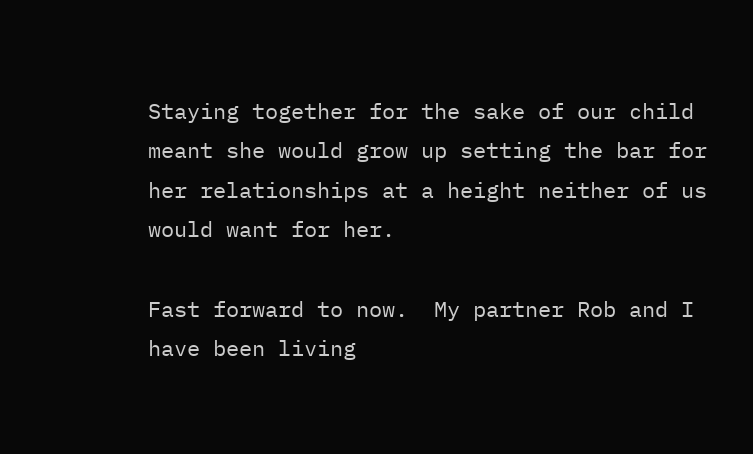Staying together for the sake of our child meant she would grow up setting the bar for her relationships at a height neither of us would want for her.

Fast forward to now.  My partner Rob and I have been living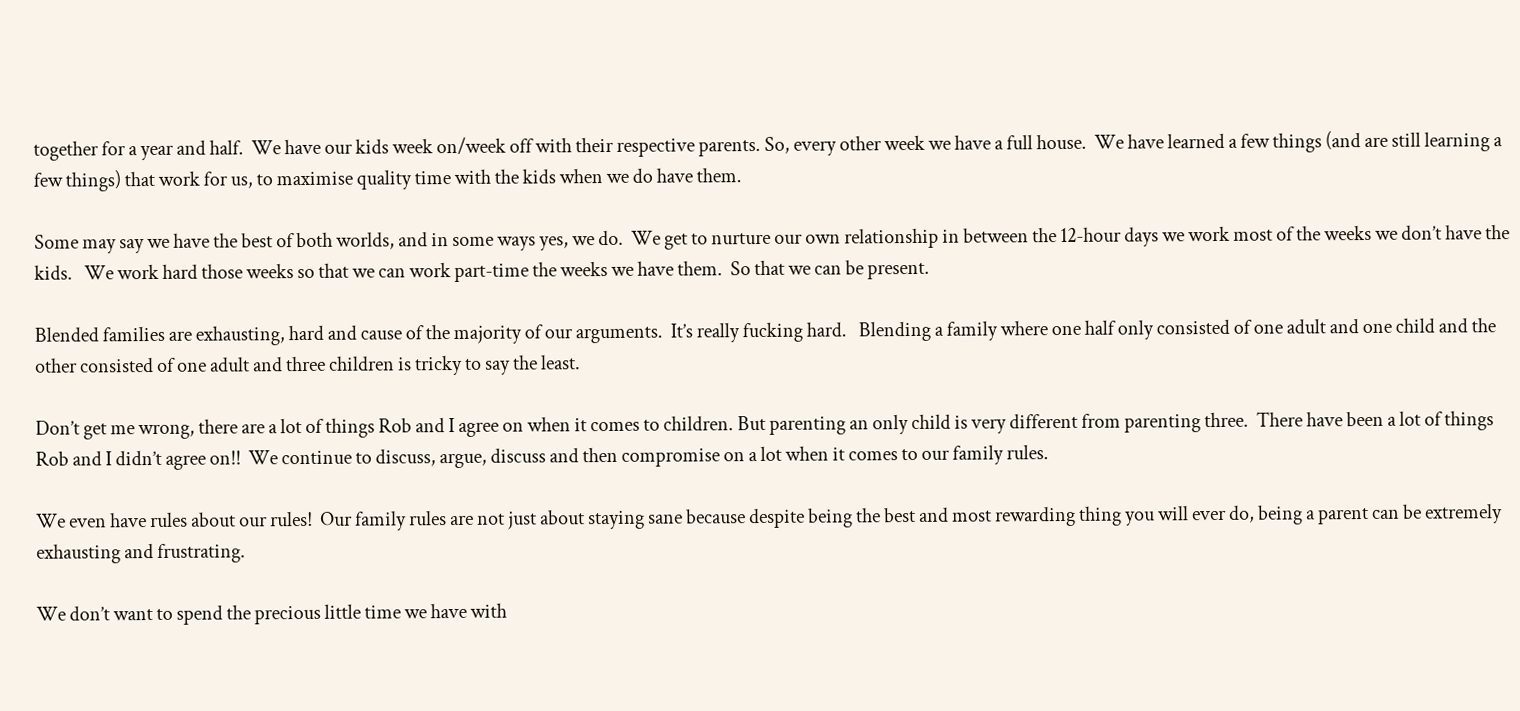together for a year and half.  We have our kids week on/week off with their respective parents. So, every other week we have a full house.  We have learned a few things (and are still learning a few things) that work for us, to maximise quality time with the kids when we do have them.

Some may say we have the best of both worlds, and in some ways yes, we do.  We get to nurture our own relationship in between the 12-hour days we work most of the weeks we don’t have the kids.   We work hard those weeks so that we can work part-time the weeks we have them.  So that we can be present.

Blended families are exhausting, hard and cause of the majority of our arguments.  It’s really fucking hard.   Blending a family where one half only consisted of one adult and one child and the other consisted of one adult and three children is tricky to say the least.

Don’t get me wrong, there are a lot of things Rob and I agree on when it comes to children. But parenting an only child is very different from parenting three.  There have been a lot of things Rob and I didn’t agree on!!  We continue to discuss, argue, discuss and then compromise on a lot when it comes to our family rules.

We even have rules about our rules!  Our family rules are not just about staying sane because despite being the best and most rewarding thing you will ever do, being a parent can be extremely exhausting and frustrating.

We don’t want to spend the precious little time we have with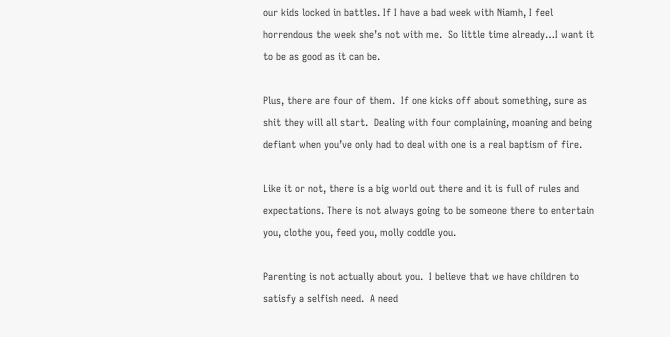our kids locked in battles. If I have a bad week with Niamh, I feel horrendous the week she’s not with me.  So little time already…I want it to be as good as it can be.

Plus, there are four of them.  If one kicks off about something, sure as shit they will all start.  Dealing with four complaining, moaning and being defiant when you’ve only had to deal with one is a real baptism of fire.

Like it or not, there is a big world out there and it is full of rules and expectations. There is not always going to be someone there to entertain you, clothe you, feed you, molly coddle you.

Parenting is not actually about you.  I believe that we have children to satisfy a selfish need.  A need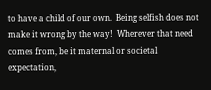to have a child of our own.  Being selfish does not make it wrong by the way!  Wherever that need comes from, be it maternal or societal expectation,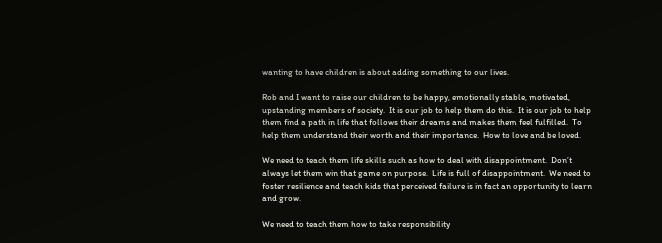wanting to have children is about adding something to our lives.

Rob and I want to raise our children to be happy, emotionally stable, motivated, upstanding members of society.  It is our job to help them do this.  It is our job to help them find a path in life that follows their dreams and makes them feel fulfilled.  To help them understand their worth and their importance.  How to love and be loved.

We need to teach them life skills such as how to deal with disappointment.  Don’t always let them win that game on purpose.  Life is full of disappointment.  We need to foster resilience and teach kids that perceived failure is in fact an opportunity to learn and grow.

We need to teach them how to take responsibility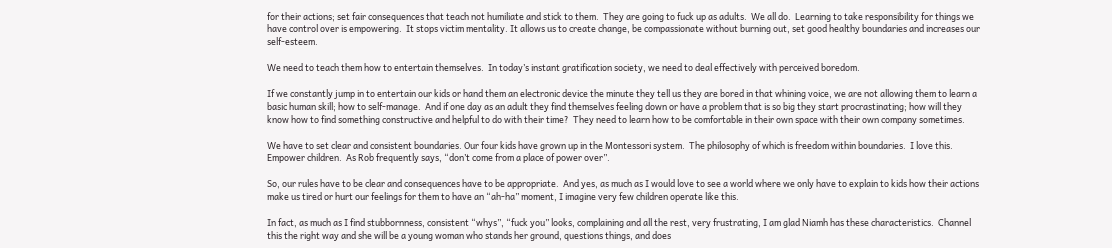for their actions; set fair consequences that teach not humiliate and stick to them.  They are going to fuck up as adults.  We all do.  Learning to take responsibility for things we have control over is empowering.  It stops victim mentality. It allows us to create change, be compassionate without burning out, set good healthy boundaries and increases our self-esteem.

We need to teach them how to entertain themselves.  In today’s instant gratification society, we need to deal effectively with perceived boredom.

If we constantly jump in to entertain our kids or hand them an electronic device the minute they tell us they are bored in that whining voice, we are not allowing them to learn a basic human skill; how to self-manage.  And if one day as an adult they find themselves feeling down or have a problem that is so big they start procrastinating; how will they know how to find something constructive and helpful to do with their time?  They need to learn how to be comfortable in their own space with their own company sometimes.

We have to set clear and consistent boundaries. Our four kids have grown up in the Montessori system.  The philosophy of which is freedom within boundaries.  I love this.  Empower children.  As Rob frequently says, “don’t come from a place of power over”.

So, our rules have to be clear and consequences have to be appropriate.  And yes, as much as I would love to see a world where we only have to explain to kids how their actions make us tired or hurt our feelings for them to have an “ah-ha” moment, I imagine very few children operate like this.

In fact, as much as I find stubbornness, consistent “whys”, “fuck you” looks, complaining and all the rest, very frustrating, I am glad Niamh has these characteristics.  Channel this the right way and she will be a young woman who stands her ground, questions things, and does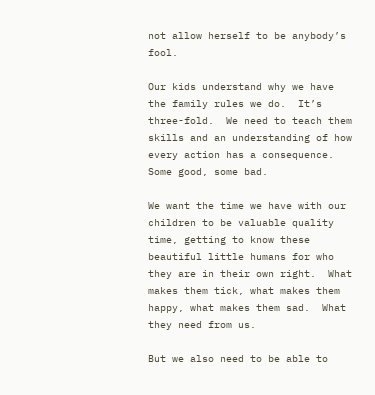not allow herself to be anybody’s fool.

Our kids understand why we have the family rules we do.  It’s three-fold.  We need to teach them skills and an understanding of how every action has a consequence.  Some good, some bad.

We want the time we have with our children to be valuable quality time, getting to know these beautiful little humans for who they are in their own right.  What makes them tick, what makes them happy, what makes them sad.  What they need from us.

But we also need to be able to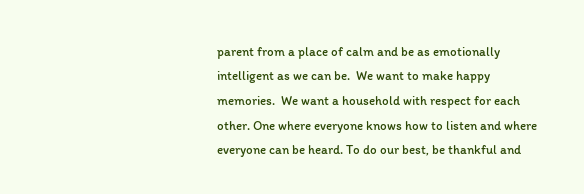parent from a place of calm and be as emotionally intelligent as we can be.  We want to make happy memories.  We want a household with respect for each other. One where everyone knows how to listen and where everyone can be heard. To do our best, be thankful and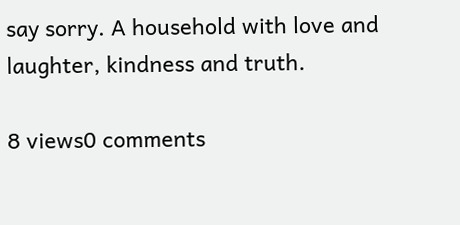say sorry. A household with love and laughter, kindness and truth.

8 views0 comments